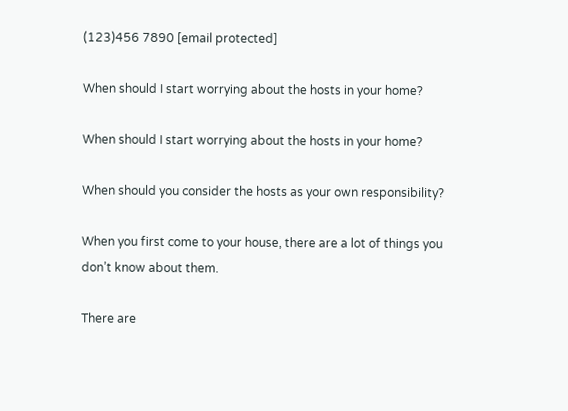(123)456 7890 [email protected]

When should I start worrying about the hosts in your home?

When should I start worrying about the hosts in your home?

When should you consider the hosts as your own responsibility?

When you first come to your house, there are a lot of things you don’t know about them.

There are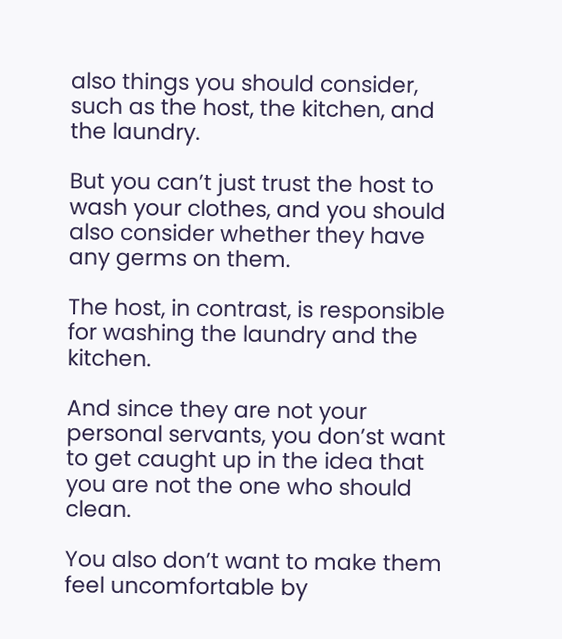also things you should consider, such as the host, the kitchen, and the laundry.

But you can’t just trust the host to wash your clothes, and you should also consider whether they have any germs on them.

The host, in contrast, is responsible for washing the laundry and the kitchen.

And since they are not your personal servants, you don’st want to get caught up in the idea that you are not the one who should clean.

You also don’t want to make them feel uncomfortable by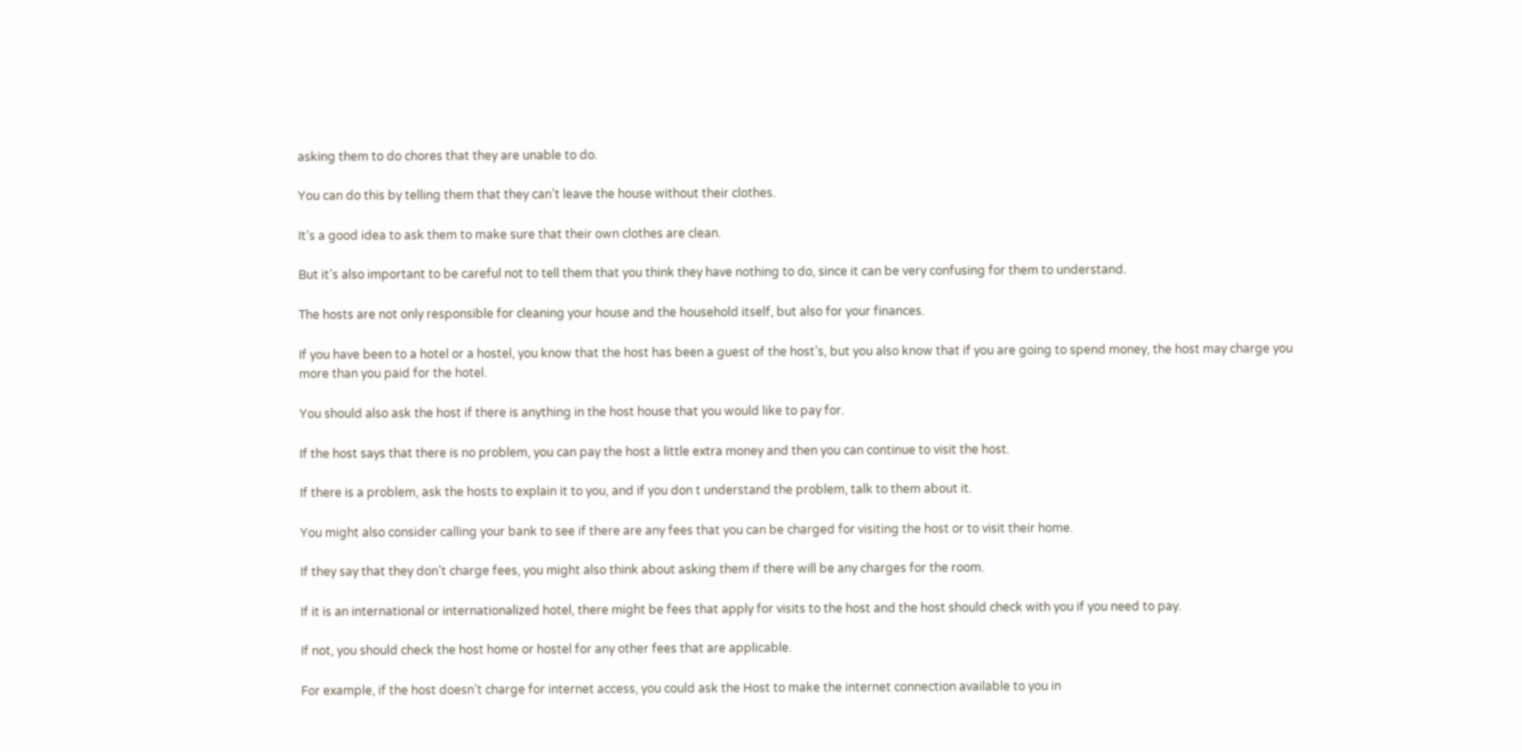asking them to do chores that they are unable to do.

You can do this by telling them that they can’t leave the house without their clothes.

It’s a good idea to ask them to make sure that their own clothes are clean.

But it’s also important to be careful not to tell them that you think they have nothing to do, since it can be very confusing for them to understand.

The hosts are not only responsible for cleaning your house and the household itself, but also for your finances.

If you have been to a hotel or a hostel, you know that the host has been a guest of the host’s, but you also know that if you are going to spend money, the host may charge you more than you paid for the hotel.

You should also ask the host if there is anything in the host house that you would like to pay for.

If the host says that there is no problem, you can pay the host a little extra money and then you can continue to visit the host.

If there is a problem, ask the hosts to explain it to you, and if you don t understand the problem, talk to them about it.

You might also consider calling your bank to see if there are any fees that you can be charged for visiting the host or to visit their home.

If they say that they don’t charge fees, you might also think about asking them if there will be any charges for the room.

If it is an international or internationalized hotel, there might be fees that apply for visits to the host and the host should check with you if you need to pay.

If not, you should check the host home or hostel for any other fees that are applicable.

For example, if the host doesn’t charge for internet access, you could ask the Host to make the internet connection available to you in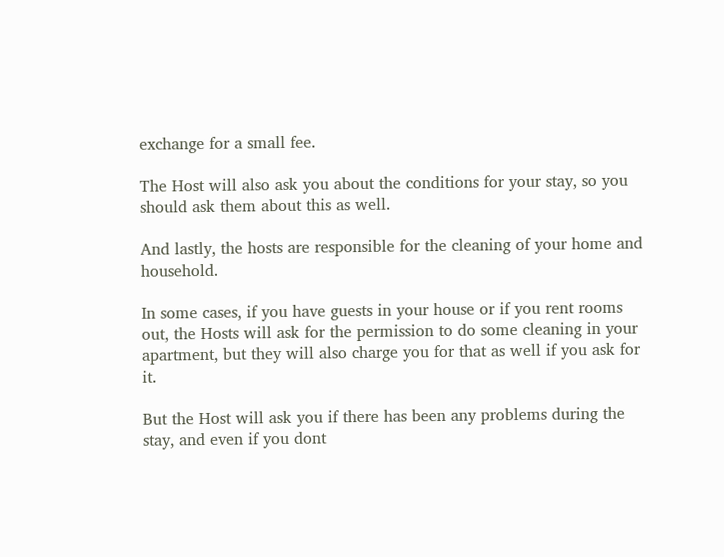exchange for a small fee.

The Host will also ask you about the conditions for your stay, so you should ask them about this as well.

And lastly, the hosts are responsible for the cleaning of your home and household.

In some cases, if you have guests in your house or if you rent rooms out, the Hosts will ask for the permission to do some cleaning in your apartment, but they will also charge you for that as well if you ask for it.

But the Host will ask you if there has been any problems during the stay, and even if you dont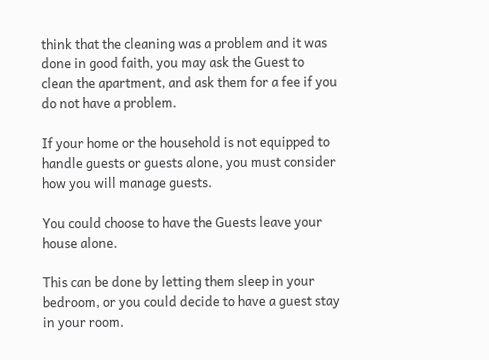think that the cleaning was a problem and it was done in good faith, you may ask the Guest to clean the apartment, and ask them for a fee if you do not have a problem.

If your home or the household is not equipped to handle guests or guests alone, you must consider how you will manage guests.

You could choose to have the Guests leave your house alone.

This can be done by letting them sleep in your bedroom, or you could decide to have a guest stay in your room.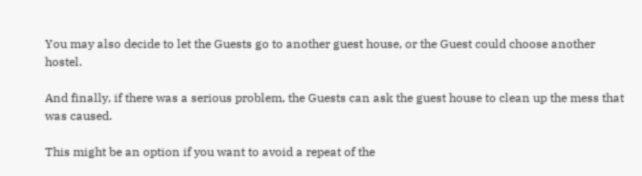You may also decide to let the Guests go to another guest house, or the Guest could choose another hostel.

And finally, if there was a serious problem, the Guests can ask the guest house to clean up the mess that was caused.

This might be an option if you want to avoid a repeat of the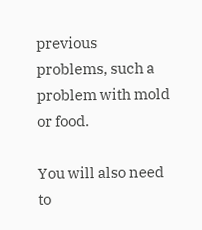previous problems, such a problem with mold or food.

You will also need to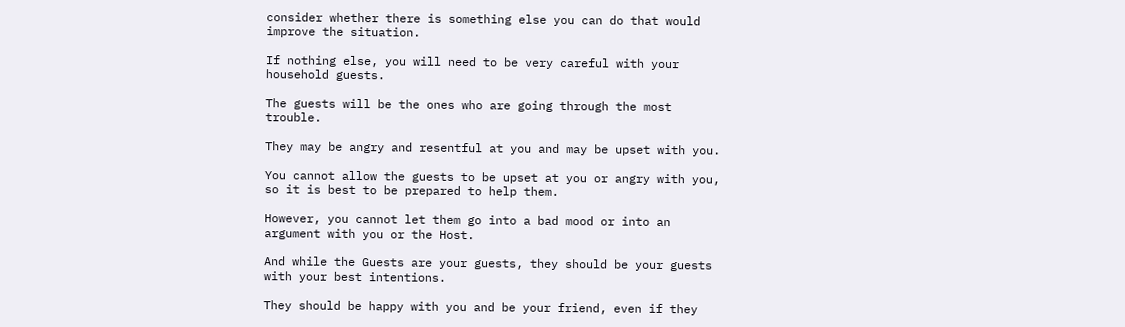consider whether there is something else you can do that would improve the situation.

If nothing else, you will need to be very careful with your household guests.

The guests will be the ones who are going through the most trouble.

They may be angry and resentful at you and may be upset with you.

You cannot allow the guests to be upset at you or angry with you, so it is best to be prepared to help them.

However, you cannot let them go into a bad mood or into an argument with you or the Host.

And while the Guests are your guests, they should be your guests with your best intentions.

They should be happy with you and be your friend, even if they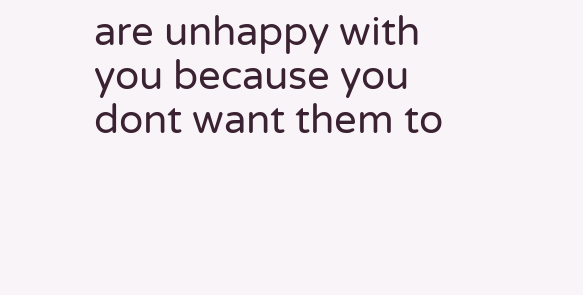are unhappy with you because you dont want them to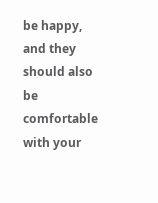be happy, and they should also be comfortable with your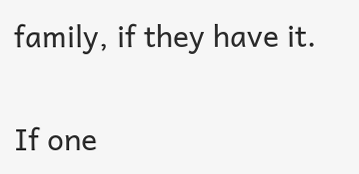family, if they have it.

If one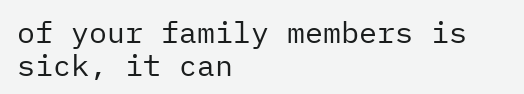of your family members is sick, it can